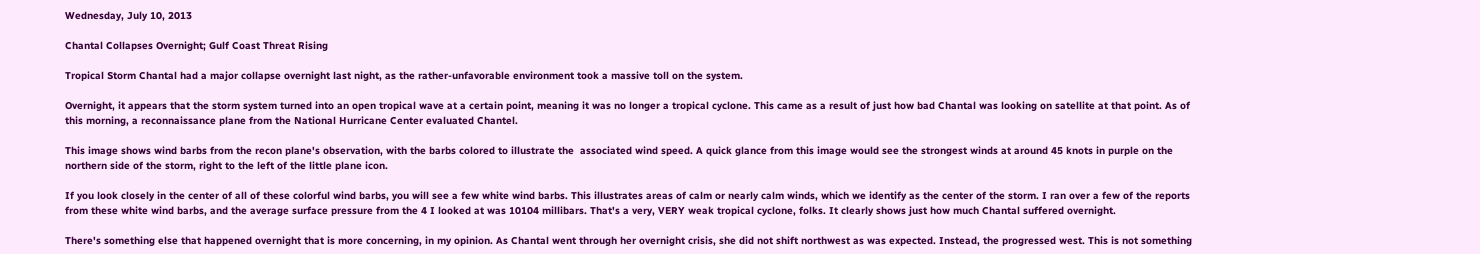Wednesday, July 10, 2013

Chantal Collapses Overnight; Gulf Coast Threat Rising

Tropical Storm Chantal had a major collapse overnight last night, as the rather-unfavorable environment took a massive toll on the system.

Overnight, it appears that the storm system turned into an open tropical wave at a certain point, meaning it was no longer a tropical cyclone. This came as a result of just how bad Chantal was looking on satellite at that point. As of this morning, a reconnaissance plane from the National Hurricane Center evaluated Chantel.

This image shows wind barbs from the recon plane's observation, with the barbs colored to illustrate the  associated wind speed. A quick glance from this image would see the strongest winds at around 45 knots in purple on the northern side of the storm, right to the left of the little plane icon.

If you look closely in the center of all of these colorful wind barbs, you will see a few white wind barbs. This illustrates areas of calm or nearly calm winds, which we identify as the center of the storm. I ran over a few of the reports from these white wind barbs, and the average surface pressure from the 4 I looked at was 10104 millibars. That's a very, VERY weak tropical cyclone, folks. It clearly shows just how much Chantal suffered overnight.

There's something else that happened overnight that is more concerning, in my opinion. As Chantal went through her overnight crisis, she did not shift northwest as was expected. Instead, the progressed west. This is not something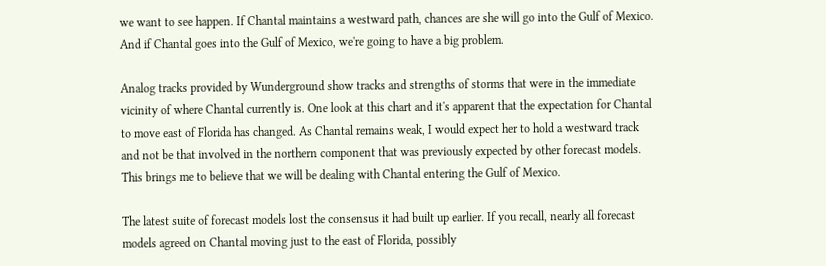we want to see happen. If Chantal maintains a westward path, chances are she will go into the Gulf of Mexico. And if Chantal goes into the Gulf of Mexico, we're going to have a big problem.

Analog tracks provided by Wunderground show tracks and strengths of storms that were in the immediate vicinity of where Chantal currently is. One look at this chart and it's apparent that the expectation for Chantal to move east of Florida has changed. As Chantal remains weak, I would expect her to hold a westward track and not be that involved in the northern component that was previously expected by other forecast models. This brings me to believe that we will be dealing with Chantal entering the Gulf of Mexico.

The latest suite of forecast models lost the consensus it had built up earlier. If you recall, nearly all forecast models agreed on Chantal moving just to the east of Florida, possibly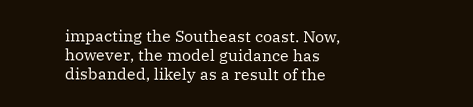impacting the Southeast coast. Now, however, the model guidance has disbanded, likely as a result of the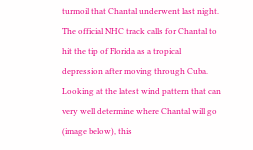turmoil that Chantal underwent last night. The official NHC track calls for Chantal to hit the tip of Florida as a tropical depression after moving through Cuba. Looking at the latest wind pattern that can very well determine where Chantal will go (image below), this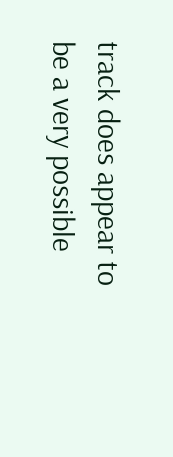track does appear to be a very possible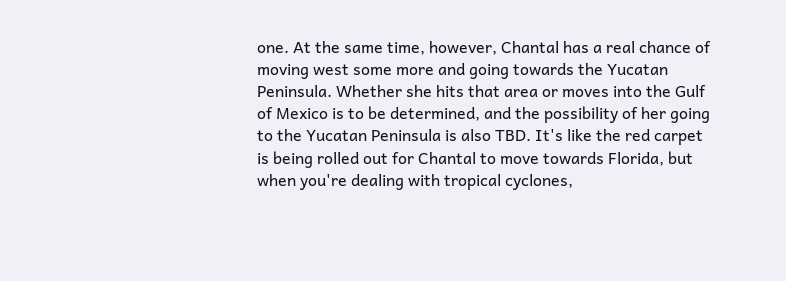one. At the same time, however, Chantal has a real chance of moving west some more and going towards the Yucatan Peninsula. Whether she hits that area or moves into the Gulf of Mexico is to be determined, and the possibility of her going to the Yucatan Peninsula is also TBD. It's like the red carpet is being rolled out for Chantal to move towards Florida, but when you're dealing with tropical cyclones,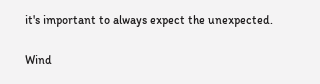it's important to always expect the unexpected.

Wind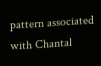pattern associated with Chantal